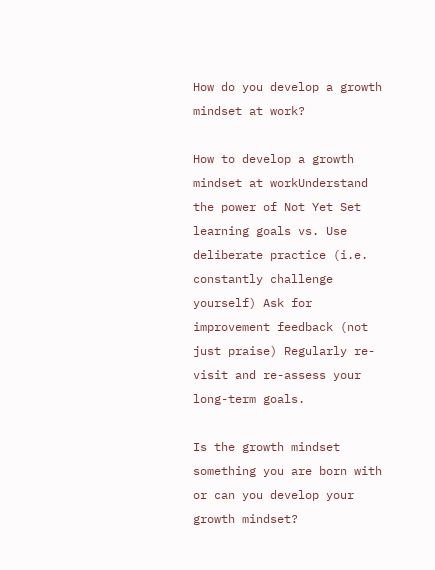How do you develop a growth mindset at work?

How to develop a growth mindset at workUnderstand the power of Not Yet Set learning goals vs. Use deliberate practice (i.e. constantly challenge yourself) Ask for improvement feedback (not just praise) Regularly re-visit and re-assess your long-term goals.

Is the growth mindset something you are born with or can you develop your growth mindset?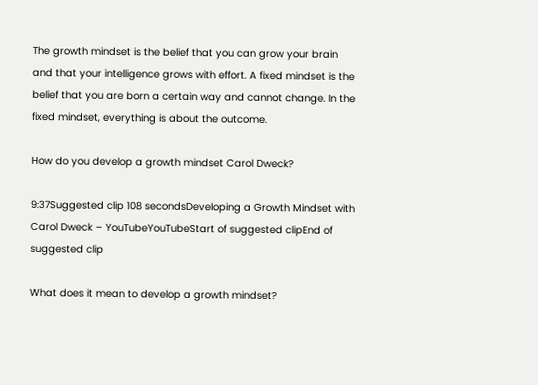The growth mindset is the belief that you can grow your brain and that your intelligence grows with effort. A fixed mindset is the belief that you are born a certain way and cannot change. In the fixed mindset, everything is about the outcome.

How do you develop a growth mindset Carol Dweck?

9:37Suggested clip 108 secondsDeveloping a Growth Mindset with Carol Dweck – YouTubeYouTubeStart of suggested clipEnd of suggested clip

What does it mean to develop a growth mindset?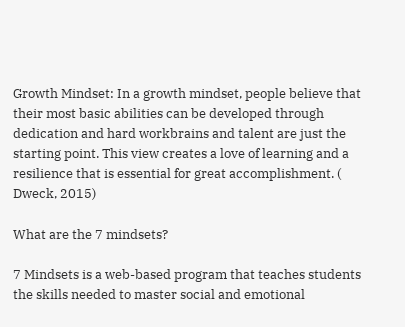Growth Mindset: In a growth mindset, people believe that their most basic abilities can be developed through dedication and hard workbrains and talent are just the starting point. This view creates a love of learning and a resilience that is essential for great accomplishment. ( Dweck, 2015)

What are the 7 mindsets?

7 Mindsets is a web-based program that teaches students the skills needed to master social and emotional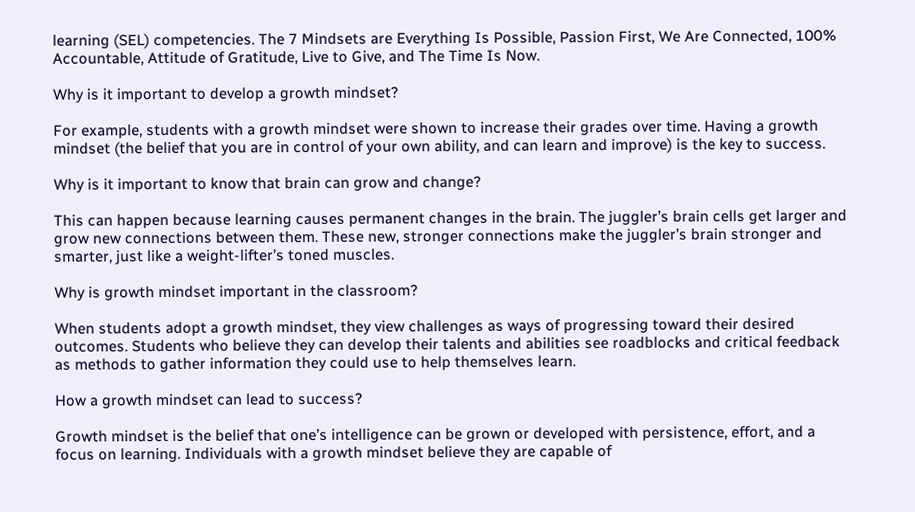learning (SEL) competencies. The 7 Mindsets are Everything Is Possible, Passion First, We Are Connected, 100% Accountable, Attitude of Gratitude, Live to Give, and The Time Is Now.

Why is it important to develop a growth mindset?

For example, students with a growth mindset were shown to increase their grades over time. Having a growth mindset (the belief that you are in control of your own ability, and can learn and improve) is the key to success.

Why is it important to know that brain can grow and change?

This can happen because learning causes permanent changes in the brain. The juggler’s brain cells get larger and grow new connections between them. These new, stronger connections make the juggler’s brain stronger and smarter, just like a weight-lifter’s toned muscles.

Why is growth mindset important in the classroom?

When students adopt a growth mindset, they view challenges as ways of progressing toward their desired outcomes. Students who believe they can develop their talents and abilities see roadblocks and critical feedback as methods to gather information they could use to help themselves learn.

How a growth mindset can lead to success?

Growth mindset is the belief that one’s intelligence can be grown or developed with persistence, effort, and a focus on learning. Individuals with a growth mindset believe they are capable of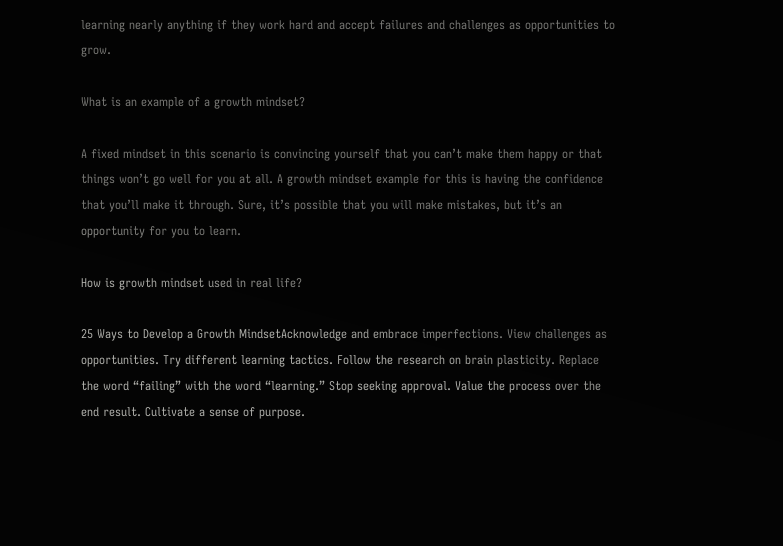learning nearly anything if they work hard and accept failures and challenges as opportunities to grow.

What is an example of a growth mindset?

A fixed mindset in this scenario is convincing yourself that you can’t make them happy or that things won’t go well for you at all. A growth mindset example for this is having the confidence that you’ll make it through. Sure, it’s possible that you will make mistakes, but it’s an opportunity for you to learn.

How is growth mindset used in real life?

25 Ways to Develop a Growth MindsetAcknowledge and embrace imperfections. View challenges as opportunities. Try different learning tactics. Follow the research on brain plasticity. Replace the word “failing” with the word “learning.” Stop seeking approval. Value the process over the end result. Cultivate a sense of purpose.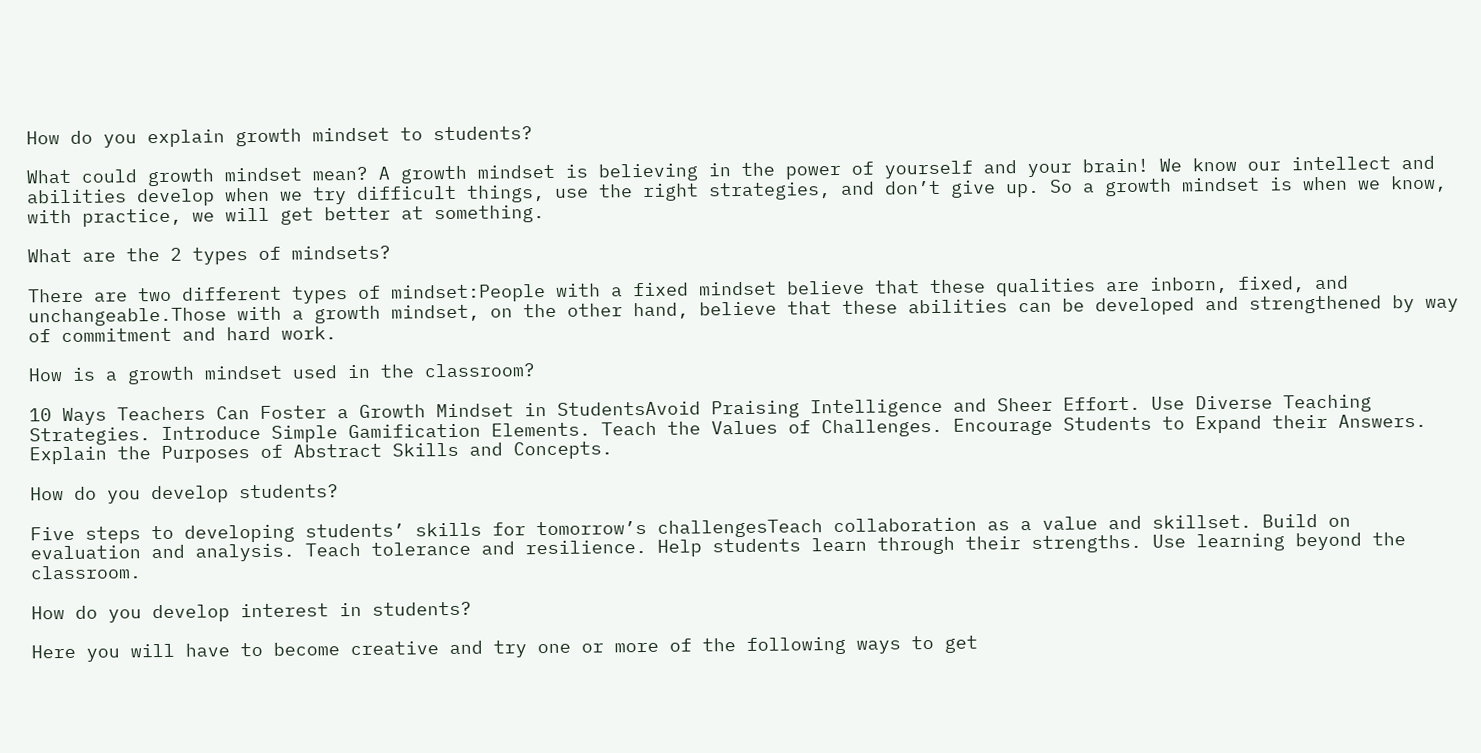How do you explain growth mindset to students?

What could growth mindset mean? A growth mindset is believing in the power of yourself and your brain! We know our intellect and abilities develop when we try difficult things, use the right strategies, and don’t give up. So a growth mindset is when we know, with practice, we will get better at something.

What are the 2 types of mindsets?

There are two different types of mindset:People with a fixed mindset believe that these qualities are inborn, fixed, and unchangeable.Those with a growth mindset, on the other hand, believe that these abilities can be developed and strengthened by way of commitment and hard work.

How is a growth mindset used in the classroom?

10 Ways Teachers Can Foster a Growth Mindset in StudentsAvoid Praising Intelligence and Sheer Effort. Use Diverse Teaching Strategies. Introduce Simple Gamification Elements. Teach the Values of Challenges. Encourage Students to Expand their Answers. Explain the Purposes of Abstract Skills and Concepts.

How do you develop students?

Five steps to developing students’ skills for tomorrow’s challengesTeach collaboration as a value and skillset. Build on evaluation and analysis. Teach tolerance and resilience. Help students learn through their strengths. Use learning beyond the classroom.

How do you develop interest in students?

Here you will have to become creative and try one or more of the following ways to get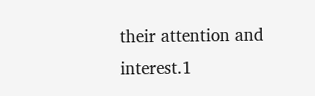their attention and interest.1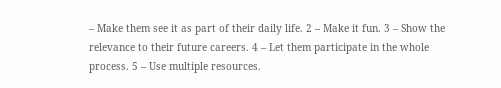– Make them see it as part of their daily life. 2 – Make it fun. 3 – Show the relevance to their future careers. 4 – Let them participate in the whole process. 5 – Use multiple resources.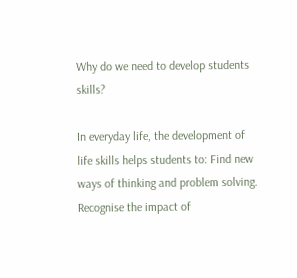Why do we need to develop students skills?

In everyday life, the development of life skills helps students to: Find new ways of thinking and problem solving. Recognise the impact of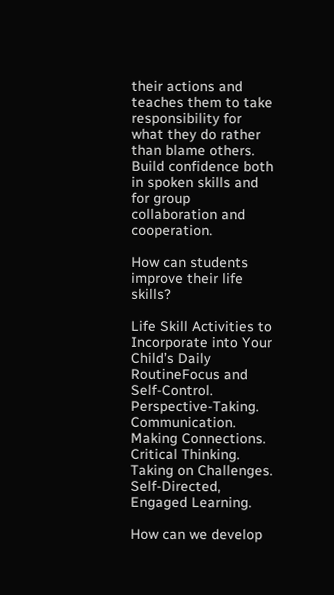their actions and teaches them to take responsibility for what they do rather than blame others. Build confidence both in spoken skills and for group collaboration and cooperation.

How can students improve their life skills?

Life Skill Activities to Incorporate into Your Child’s Daily RoutineFocus and Self-Control. Perspective-Taking. Communication. Making Connections. Critical Thinking. Taking on Challenges. Self-Directed, Engaged Learning.

How can we develop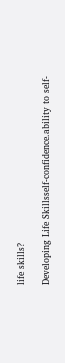life skills?

Developing Life Skillsself-confidence.ability to self-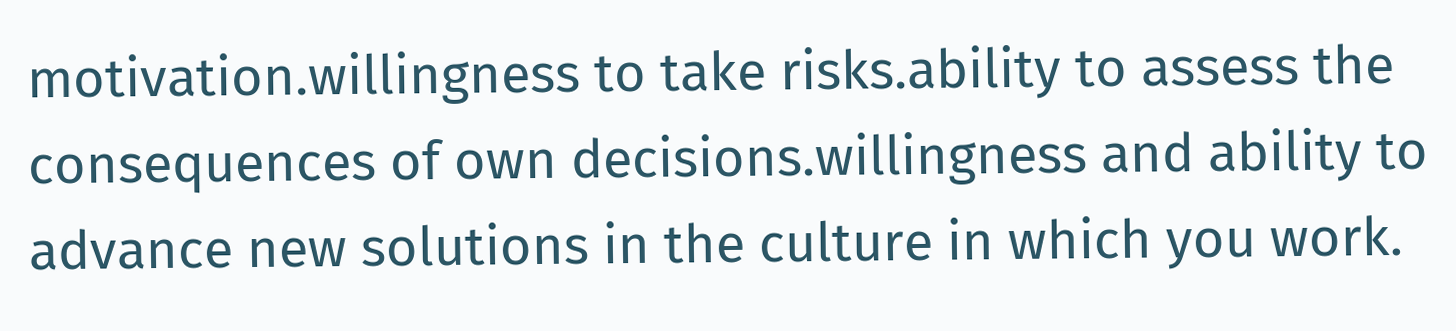motivation.willingness to take risks.ability to assess the consequences of own decisions.willingness and ability to advance new solutions in the culture in which you work.